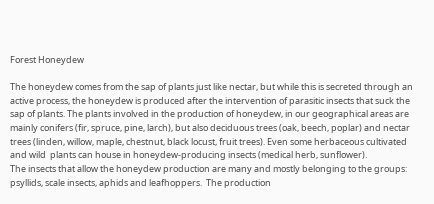Forest Honeydew

The honeydew comes from the sap of plants just like nectar, but while this is secreted through an active process, the honeydew is produced after the intervention of parasitic insects that suck the sap of plants. The plants involved in the production of honeydew, in our geographical areas are mainly conifers (fir, spruce, pine, larch), but also deciduous trees (oak, beech, poplar) and nectar trees (linden, willow, maple, chestnut, black locust, fruit trees). Even some herbaceous cultivated and wild  plants can house in honeydew-producing insects (medical herb, sunflower).
The insects that allow the honeydew production are many and mostly belonging to the groups: psyllids, scale insects, aphids and leafhoppers.  The production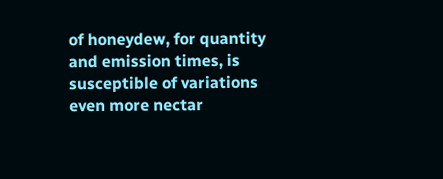of honeydew, for quantity and emission times, is susceptible of variations even more nectar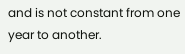and is not constant from one year to another.